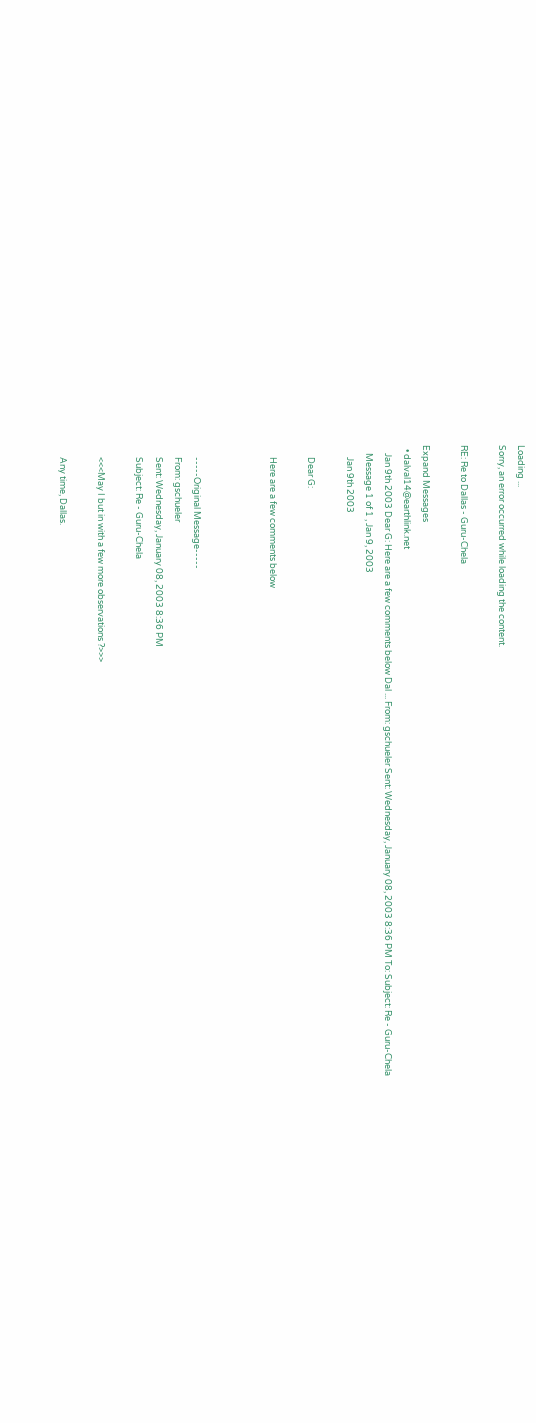Loading ...
Sorry, an error occurred while loading the content.

RE: Re to Dallas - Guru-Chela

Expand Messages
  • dalval14@earthlink.net
    Jan 9th 2003 Dear G: Here are a few comments below Dal ... From: gschueler Sent: Wednesday, January 08, 2003 8:36 PM To: Subject: Re - Guru-Chela
    Message 1 of 1 , Jan 9, 2003
      Jan 9th 2003

      Dear G:

      Here are a few comments below



      -----Original Message-----
      From: gschueler
      Sent: Wednesday, January 08, 2003 8:36 PM
      Subject: Re - Guru-Chela

      <<<May I but in with a few more observations ?>>>

      Any time, Dallas.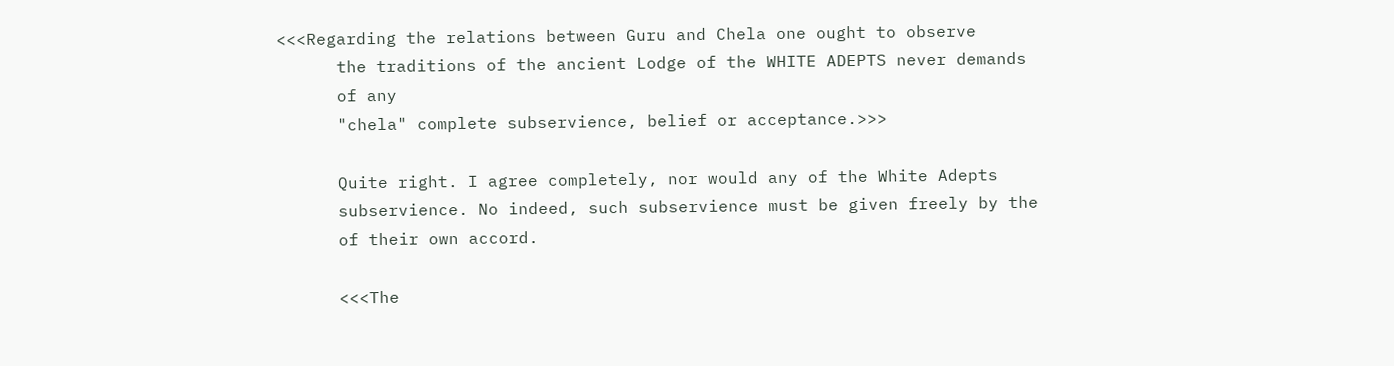<<<Regarding the relations between Guru and Chela one ought to observe
      the traditions of the ancient Lodge of the WHITE ADEPTS never demands
      of any
      "chela" complete subservience, belief or acceptance.>>>

      Quite right. I agree completely, nor would any of the White Adepts
      subservience. No indeed, such subservience must be given freely by the
      of their own accord.

      <<<The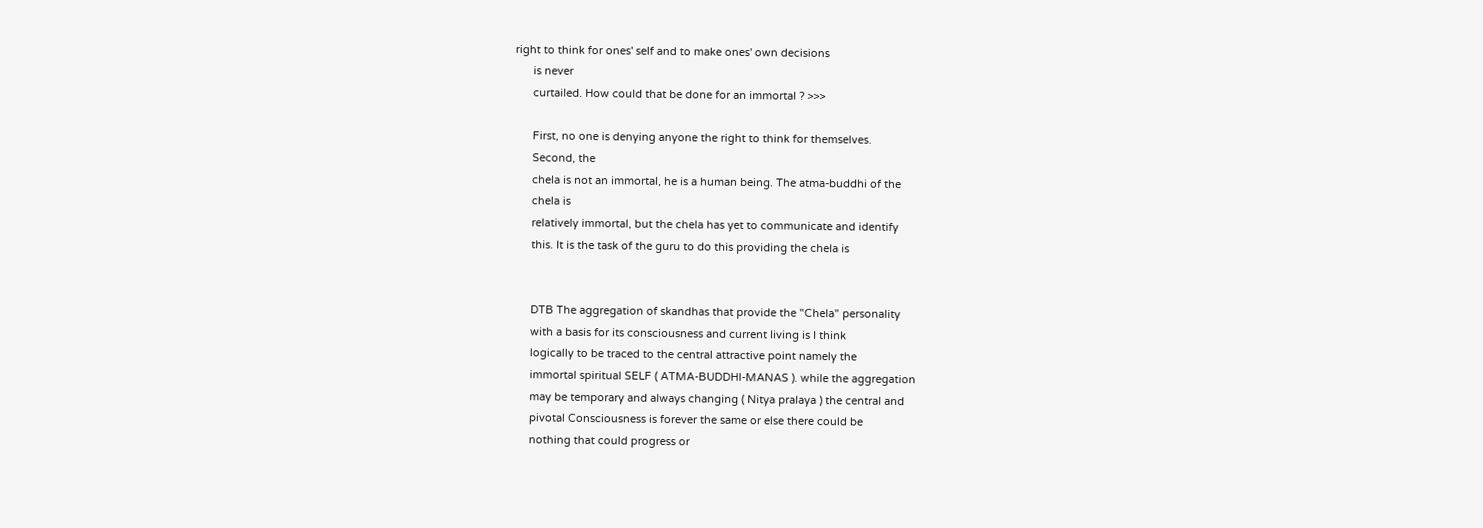right to think for ones' self and to make ones' own decisions
      is never
      curtailed. How could that be done for an immortal ? >>>

      First, no one is denying anyone the right to think for themselves.
      Second, the
      chela is not an immortal, he is a human being. The atma-buddhi of the
      chela is
      relatively immortal, but the chela has yet to communicate and identify
      this. It is the task of the guru to do this providing the chela is


      DTB The aggregation of skandhas that provide the "Chela" personality
      with a basis for its consciousness and current living is I think
      logically to be traced to the central attractive point namely the
      immortal spiritual SELF ( ATMA-BUDDHI-MANAS ). while the aggregation
      may be temporary and always changing ( Nitya pralaya ) the central and
      pivotal Consciousness is forever the same or else there could be
      nothing that could progress or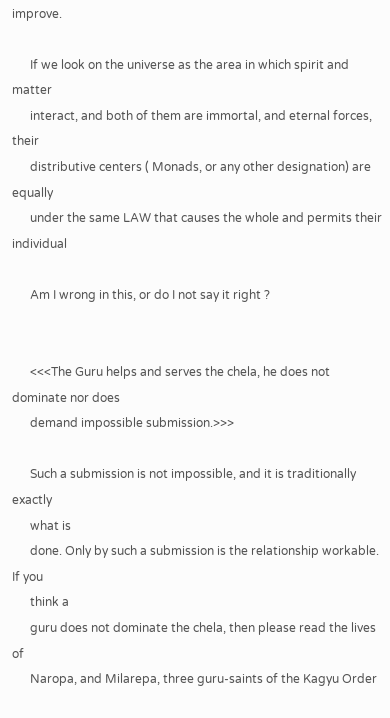improve.

      If we look on the universe as the area in which spirit and matter
      interact, and both of them are immortal, and eternal forces, their
      distributive centers ( Monads, or any other designation) are equally
      under the same LAW that causes the whole and permits their individual

      Am I wrong in this, or do I not say it right ?


      <<<The Guru helps and serves the chela, he does not dominate nor does
      demand impossible submission.>>>

      Such a submission is not impossible, and it is traditionally exactly
      what is
      done. Only by such a submission is the relationship workable. If you
      think a
      guru does not dominate the chela, then please read the lives of
      Naropa, and Milarepa, three guru-saints of the Kagyu Order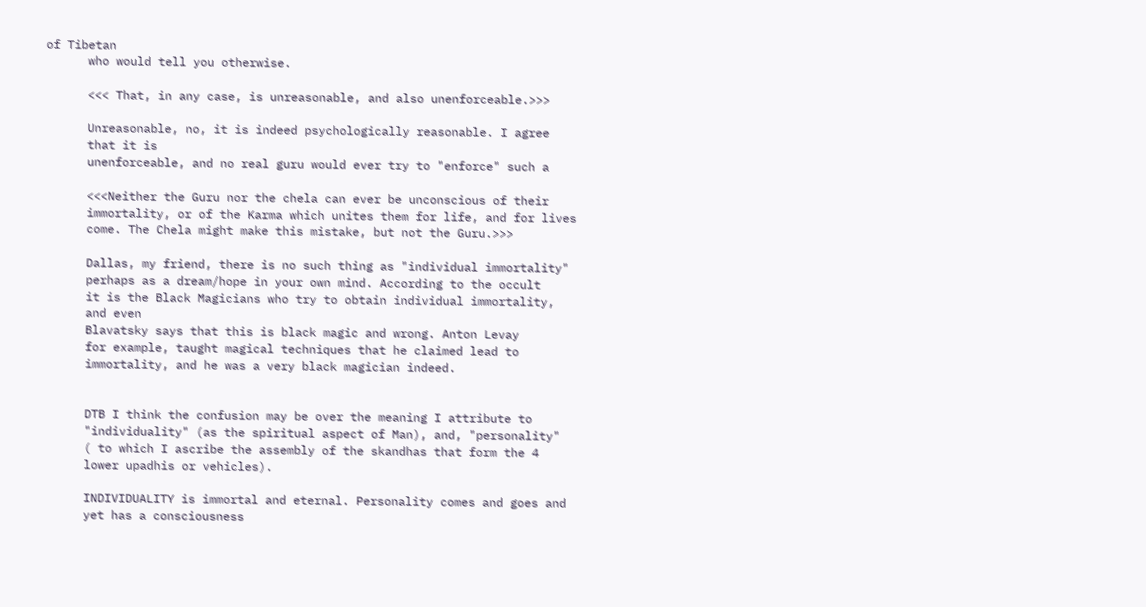of Tibetan
      who would tell you otherwise.

      <<< That, in any case, is unreasonable, and also unenforceable.>>>

      Unreasonable, no, it is indeed psychologically reasonable. I agree
      that it is
      unenforceable, and no real guru would ever try to "enforce" such a

      <<<Neither the Guru nor the chela can ever be unconscious of their
      immortality, or of the Karma which unites them for life, and for lives
      come. The Chela might make this mistake, but not the Guru.>>>

      Dallas, my friend, there is no such thing as "individual immortality"
      perhaps as a dream/hope in your own mind. According to the occult
      it is the Black Magicians who try to obtain individual immortality,
      and even
      Blavatsky says that this is black magic and wrong. Anton Levay
      for example, taught magical techniques that he claimed lead to
      immortality, and he was a very black magician indeed.


      DTB I think the confusion may be over the meaning I attribute to
      "individuality" (as the spiritual aspect of Man), and, "personality"
      ( to which I ascribe the assembly of the skandhas that form the 4
      lower upadhis or vehicles).

      INDIVIDUALITY is immortal and eternal. Personality comes and goes and
      yet has a consciousness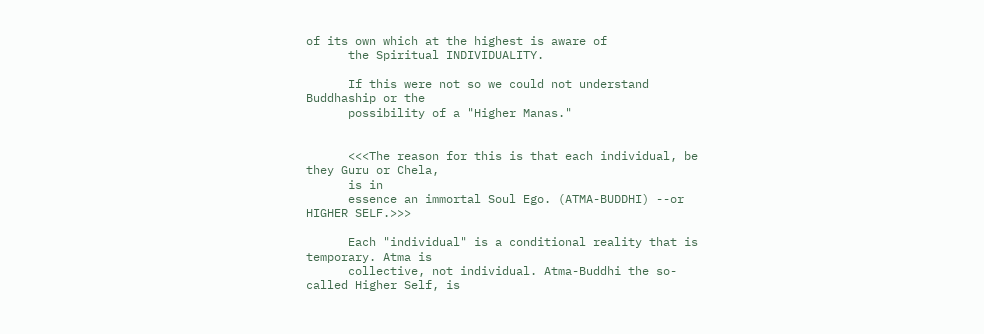of its own which at the highest is aware of
      the Spiritual INDIVIDUALITY.

      If this were not so we could not understand Buddhaship or the
      possibility of a "Higher Manas."


      <<<The reason for this is that each individual, be they Guru or Chela,
      is in
      essence an immortal Soul Ego. (ATMA-BUDDHI) --or HIGHER SELF.>>>

      Each "individual" is a conditional reality that is temporary. Atma is
      collective, not individual. Atma-Buddhi the so-called Higher Self, is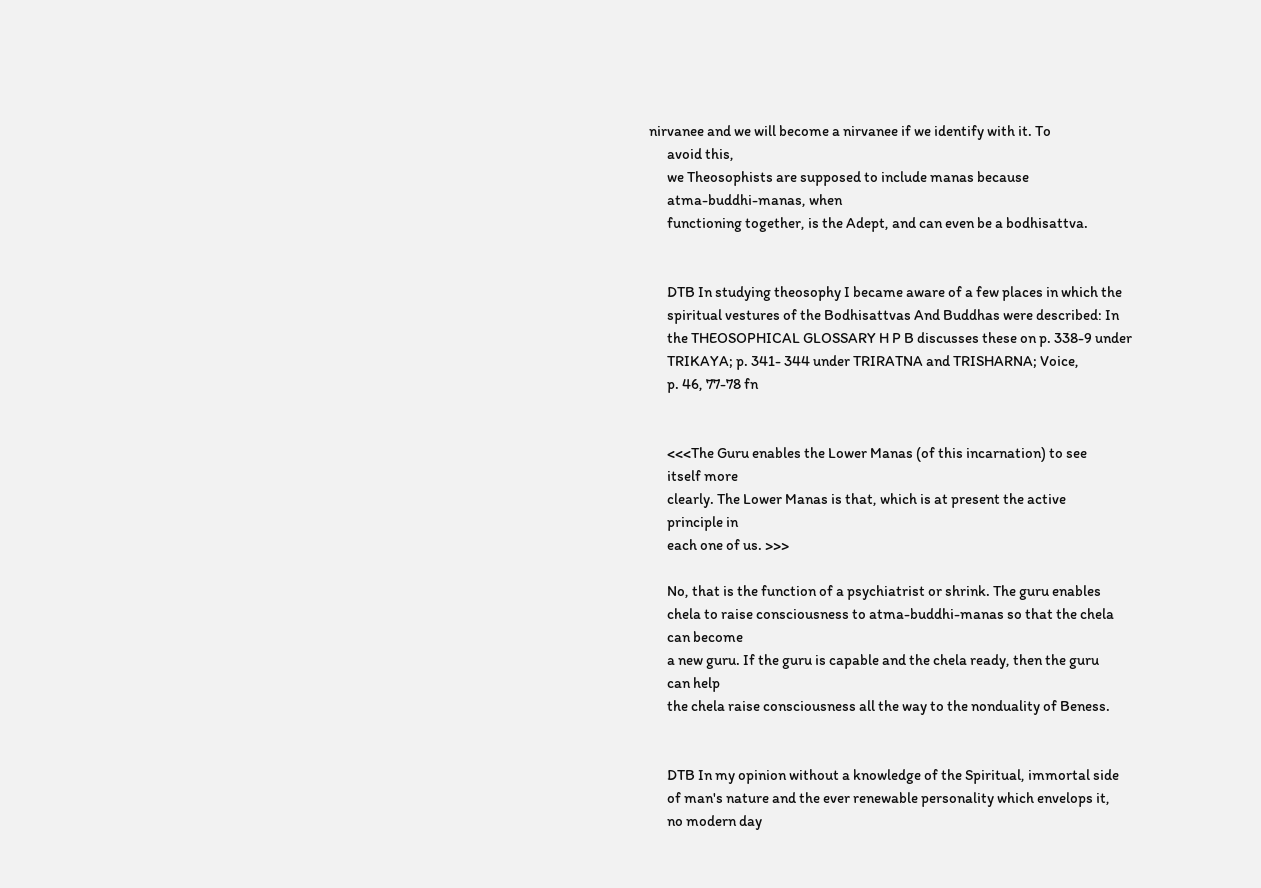nirvanee and we will become a nirvanee if we identify with it. To
      avoid this,
      we Theosophists are supposed to include manas because
      atma-buddhi-manas, when
      functioning together, is the Adept, and can even be a bodhisattva.


      DTB In studying theosophy I became aware of a few places in which the
      spiritual vestures of the Bodhisattvas And Buddhas were described: In
      the THEOSOPHICAL GLOSSARY H P B discusses these on p. 338-9 under
      TRIKAYA; p. 341- 344 under TRIRATNA and TRISHARNA; Voice,
      p. 46, 77-78 fn


      <<<The Guru enables the Lower Manas (of this incarnation) to see
      itself more
      clearly. The Lower Manas is that, which is at present the active
      principle in
      each one of us. >>>

      No, that is the function of a psychiatrist or shrink. The guru enables
      chela to raise consciousness to atma-buddhi-manas so that the chela
      can become
      a new guru. If the guru is capable and the chela ready, then the guru
      can help
      the chela raise consciousness all the way to the nonduality of Beness.


      DTB In my opinion without a knowledge of the Spiritual, immortal side
      of man's nature and the ever renewable personality which envelops it,
      no modern day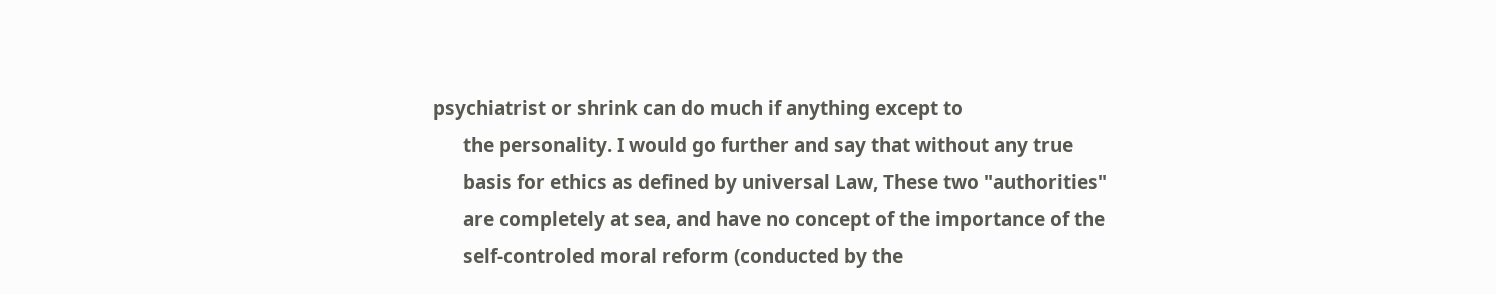psychiatrist or shrink can do much if anything except to
      the personality. I would go further and say that without any true
      basis for ethics as defined by universal Law, These two "authorities"
      are completely at sea, and have no concept of the importance of the
      self-controled moral reform (conducted by the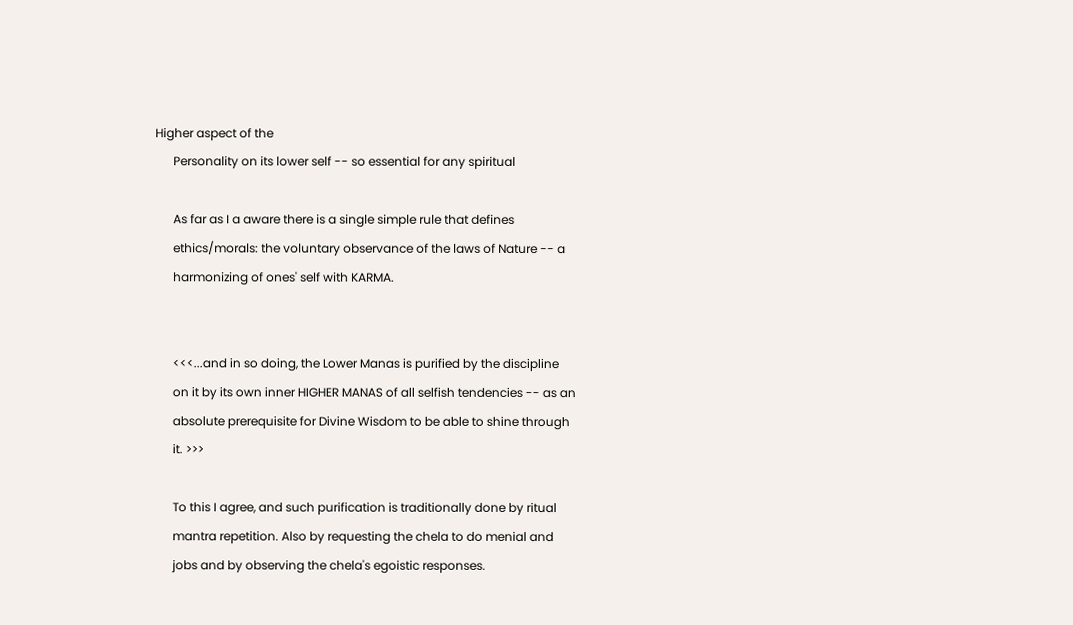Higher aspect of the
      Personality on its lower self -- so essential for any spiritual

      As far as I a aware there is a single simple rule that defines
      ethics/morals: the voluntary observance of the laws of Nature -- a
      harmonizing of ones' self with KARMA.


      <<<...and in so doing, the Lower Manas is purified by the discipline
      on it by its own inner HIGHER MANAS of all selfish tendencies -- as an
      absolute prerequisite for Divine Wisdom to be able to shine through
      it. >>>

      To this I agree, and such purification is traditionally done by ritual
      mantra repetition. Also by requesting the chela to do menial and
      jobs and by observing the chela's egoistic responses.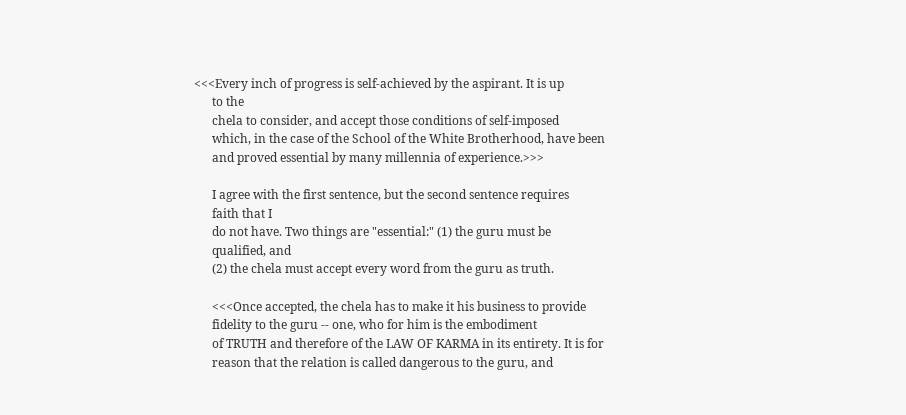<<<Every inch of progress is self-achieved by the aspirant. It is up
      to the
      chela to consider, and accept those conditions of self-imposed
      which, in the case of the School of the White Brotherhood, have been
      and proved essential by many millennia of experience.>>>

      I agree with the first sentence, but the second sentence requires
      faith that I
      do not have. Two things are "essential:" (1) the guru must be
      qualified, and
      (2) the chela must accept every word from the guru as truth.

      <<<Once accepted, the chela has to make it his business to provide
      fidelity to the guru -- one, who for him is the embodiment
      of TRUTH and therefore of the LAW OF KARMA in its entirety. It is for
      reason that the relation is called dangerous to the guru, and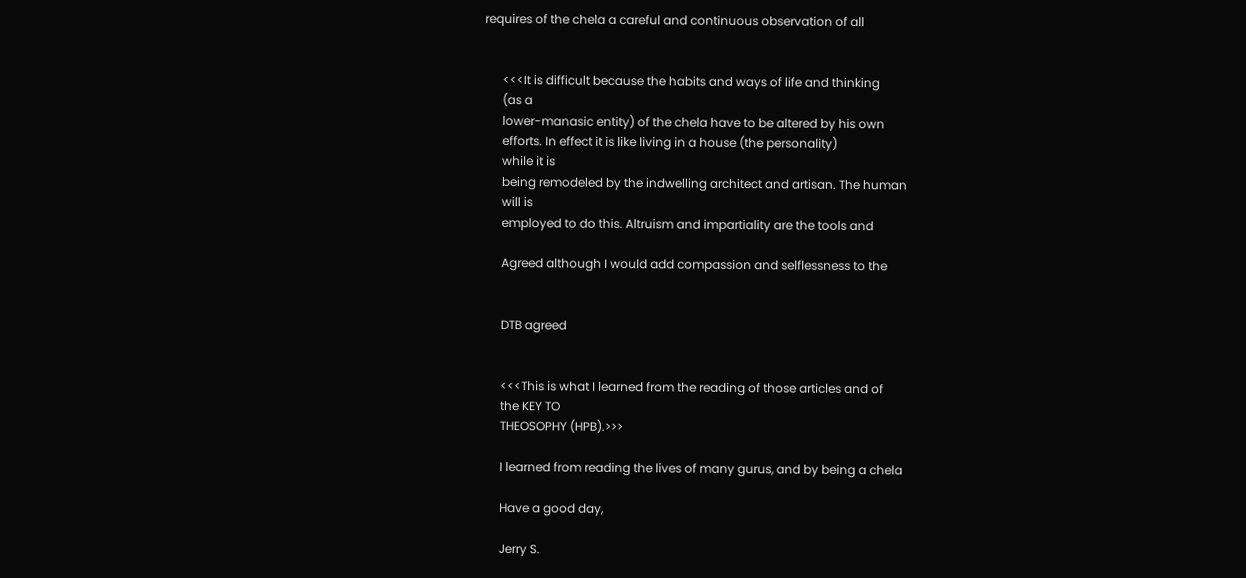requires of the chela a careful and continuous observation of all


      <<<It is difficult because the habits and ways of life and thinking
      (as a
      lower-manasic entity) of the chela have to be altered by his own
      efforts. In effect it is like living in a house (the personality)
      while it is
      being remodeled by the indwelling architect and artisan. The human
      will is
      employed to do this. Altruism and impartiality are the tools and

      Agreed although I would add compassion and selflessness to the


      DTB agreed


      <<<This is what I learned from the reading of those articles and of
      the KEY TO
      THEOSOPHY (HPB).>>>

      I learned from reading the lives of many gurus, and by being a chela

      Have a good day,

      Jerry S.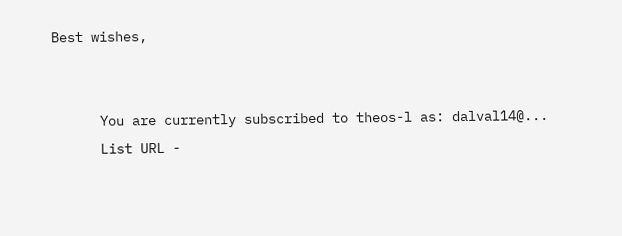Best wishes,


      You are currently subscribed to theos-l as: dalval14@...
      List URL -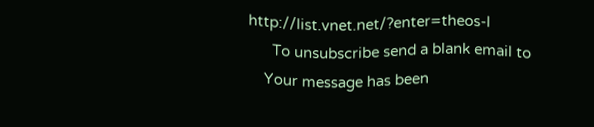http://list.vnet.net/?enter=theos-l
      To unsubscribe send a blank email to
    Your message has been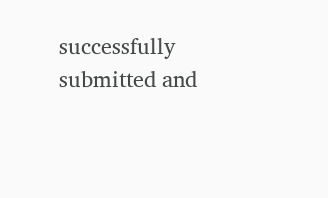successfully submitted and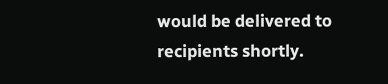would be delivered to recipients shortly.